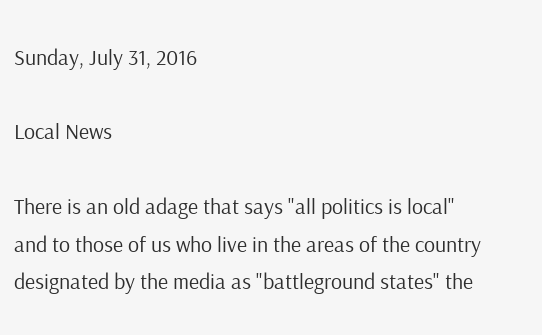Sunday, July 31, 2016

Local News

There is an old adage that says "all politics is local" and to those of us who live in the areas of the country designated by the media as "battleground states" the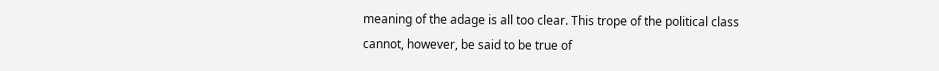meaning of the adage is all too clear. This trope of the political class cannot, however, be said to be true of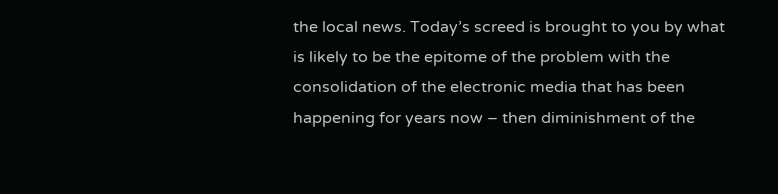the local news. Today’s screed is brought to you by what is likely to be the epitome of the problem with the consolidation of the electronic media that has been happening for years now – then diminishment of the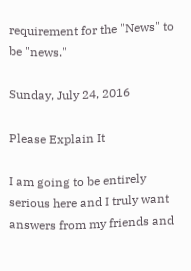requirement for the "News" to be "news."

Sunday, July 24, 2016

Please Explain It

I am going to be entirely serious here and I truly want answers from my friends and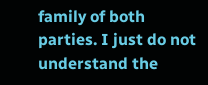family of both parties. I just do not understand the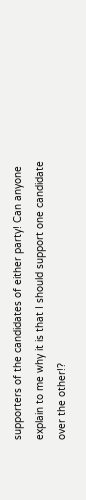supporters of the candidates of either party! Can anyone explain to me why it is that I should support one candidate over the other!?